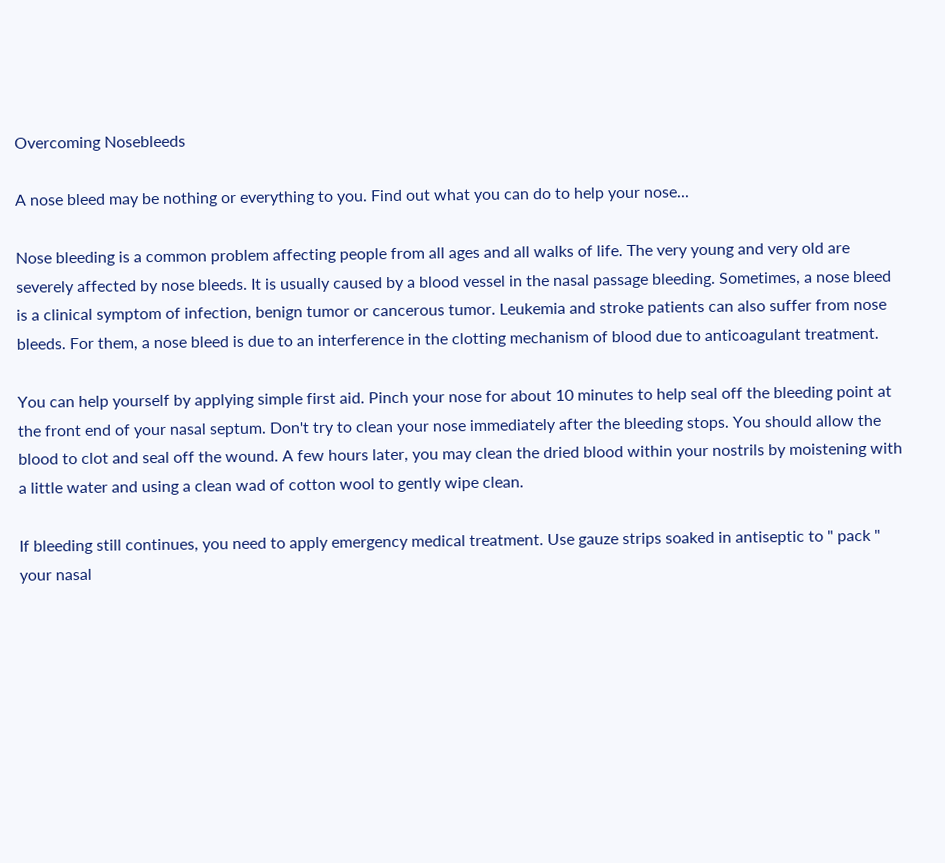Overcoming Nosebleeds

A nose bleed may be nothing or everything to you. Find out what you can do to help your nose...

Nose bleeding is a common problem affecting people from all ages and all walks of life. The very young and very old are severely affected by nose bleeds. It is usually caused by a blood vessel in the nasal passage bleeding. Sometimes, a nose bleed is a clinical symptom of infection, benign tumor or cancerous tumor. Leukemia and stroke patients can also suffer from nose bleeds. For them, a nose bleed is due to an interference in the clotting mechanism of blood due to anticoagulant treatment.

You can help yourself by applying simple first aid. Pinch your nose for about 10 minutes to help seal off the bleeding point at the front end of your nasal septum. Don't try to clean your nose immediately after the bleeding stops. You should allow the blood to clot and seal off the wound. A few hours later, you may clean the dried blood within your nostrils by moistening with a little water and using a clean wad of cotton wool to gently wipe clean.

If bleeding still continues, you need to apply emergency medical treatment. Use gauze strips soaked in antiseptic to " pack " your nasal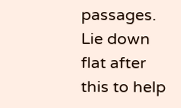passages. Lie down flat after this to help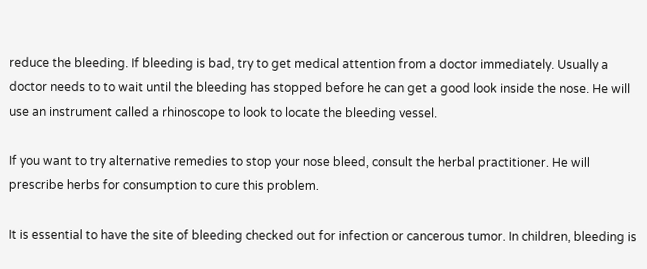reduce the bleeding. If bleeding is bad, try to get medical attention from a doctor immediately. Usually a doctor needs to to wait until the bleeding has stopped before he can get a good look inside the nose. He will use an instrument called a rhinoscope to look to locate the bleeding vessel.

If you want to try alternative remedies to stop your nose bleed, consult the herbal practitioner. He will prescribe herbs for consumption to cure this problem.

It is essential to have the site of bleeding checked out for infection or cancerous tumor. In children, bleeding is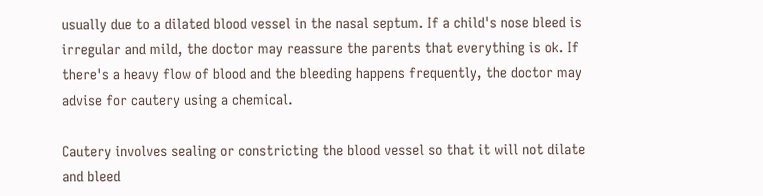usually due to a dilated blood vessel in the nasal septum. If a child's nose bleed is irregular and mild, the doctor may reassure the parents that everything is ok. If there's a heavy flow of blood and the bleeding happens frequently, the doctor may advise for cautery using a chemical.

Cautery involves sealing or constricting the blood vessel so that it will not dilate and bleed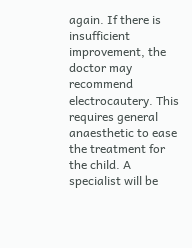again. If there is insufficient improvement, the doctor may recommend electrocautery. This requires general anaesthetic to ease the treatment for the child. A specialist will be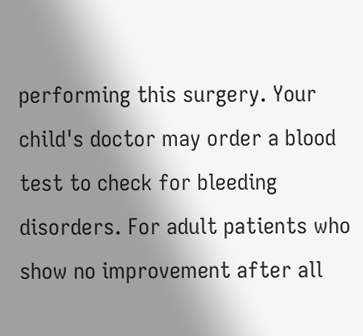performing this surgery. Your child's doctor may order a blood test to check for bleeding disorders. For adult patients who show no improvement after all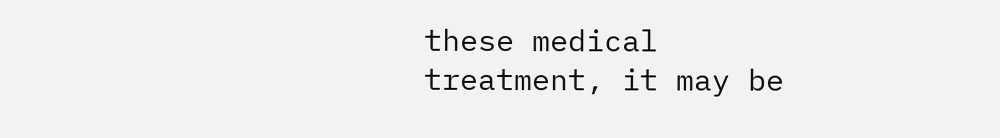these medical treatment, it may be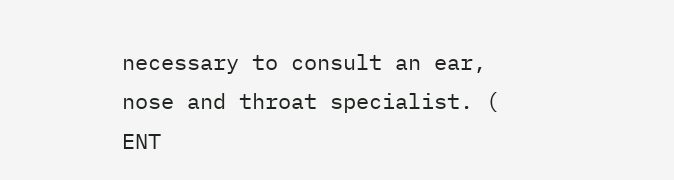necessary to consult an ear, nose and throat specialist. ( ENT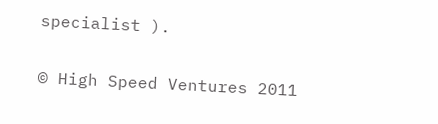specialist ).

© High Speed Ventures 2011